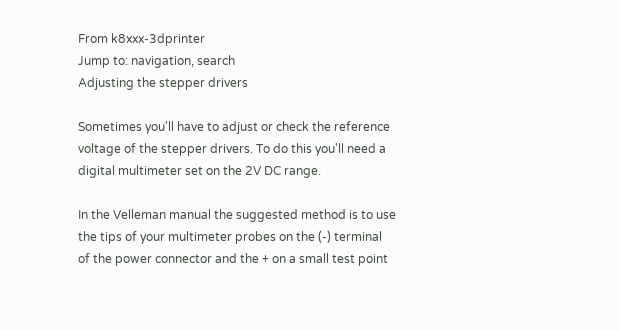From k8xxx-3dprinter
Jump to: navigation, search
Adjusting the stepper drivers

Sometimes you'll have to adjust or check the reference voltage of the stepper drivers. To do this you'll need a digital multimeter set on the 2V DC range.

In the Velleman manual the suggested method is to use the tips of your multimeter probes on the (-) terminal of the power connector and the + on a small test point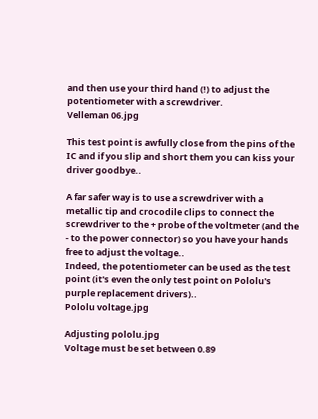and then use your third hand (!) to adjust the potentiometer with a screwdriver.
Velleman 06.jpg

This test point is awfully close from the pins of the IC and if you slip and short them you can kiss your driver goodbye..

A far safer way is to use a screwdriver with a metallic tip and crocodile clips to connect the screwdriver to the + probe of the voltmeter (and the - to the power connector) so you have your hands free to adjust the voltage..
Indeed, the potentiometer can be used as the test point (it's even the only test point on Pololu's purple replacement drivers)..
Pololu voltage.jpg

Adjusting pololu.jpg
Voltage must be set between 0.89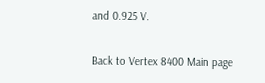and 0.925 V.

Back to Vertex 8400 Main page